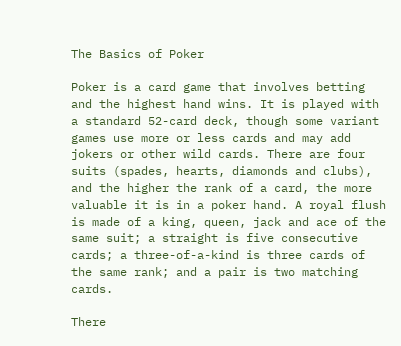The Basics of Poker

Poker is a card game that involves betting and the highest hand wins. It is played with a standard 52-card deck, though some variant games use more or less cards and may add jokers or other wild cards. There are four suits (spades, hearts, diamonds and clubs), and the higher the rank of a card, the more valuable it is in a poker hand. A royal flush is made of a king, queen, jack and ace of the same suit; a straight is five consecutive cards; a three-of-a-kind is three cards of the same rank; and a pair is two matching cards.

There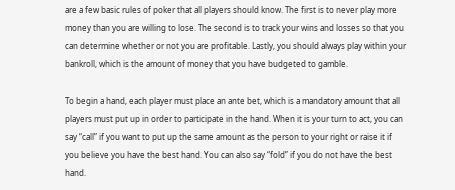are a few basic rules of poker that all players should know. The first is to never play more money than you are willing to lose. The second is to track your wins and losses so that you can determine whether or not you are profitable. Lastly, you should always play within your bankroll, which is the amount of money that you have budgeted to gamble.

To begin a hand, each player must place an ante bet, which is a mandatory amount that all players must put up in order to participate in the hand. When it is your turn to act, you can say “call” if you want to put up the same amount as the person to your right or raise it if you believe you have the best hand. You can also say “fold” if you do not have the best hand.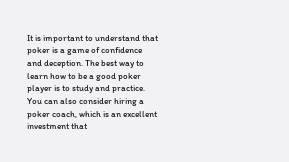It is important to understand that poker is a game of confidence and deception. The best way to learn how to be a good poker player is to study and practice. You can also consider hiring a poker coach, which is an excellent investment that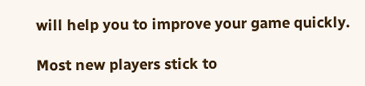will help you to improve your game quickly.

Most new players stick to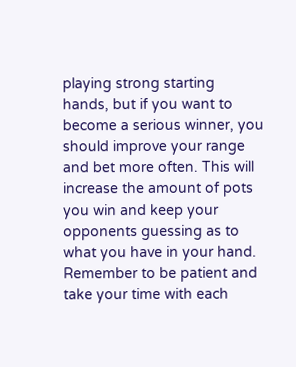playing strong starting hands, but if you want to become a serious winner, you should improve your range and bet more often. This will increase the amount of pots you win and keep your opponents guessing as to what you have in your hand. Remember to be patient and take your time with each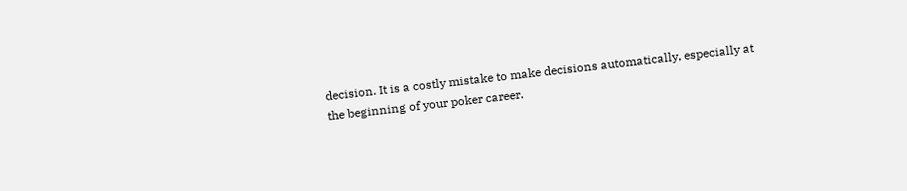decision. It is a costly mistake to make decisions automatically, especially at the beginning of your poker career.